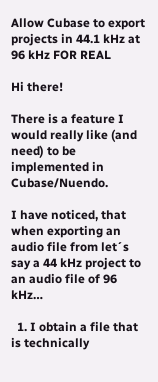Allow Cubase to export projects in 44.1 kHz at 96 kHz FOR REAL

Hi there!

There is a feature I would really like (and need) to be implemented in Cubase/Nuendo.

I have noticed, that when exporting an audio file from let´s say a 44 kHz project to an audio file of 96 kHz…

  1. I obtain a file that is technically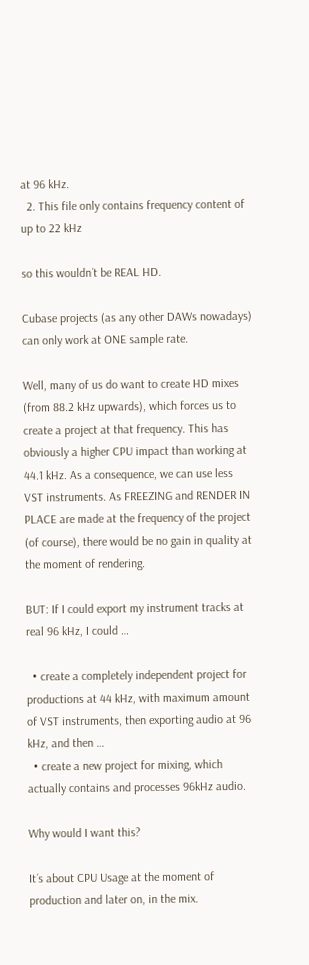at 96 kHz.
  2. This file only contains frequency content of up to 22 kHz

so this wouldn´t be REAL HD.

Cubase projects (as any other DAWs nowadays) can only work at ONE sample rate.

Well, many of us do want to create HD mixes (from 88.2 kHz upwards), which forces us to create a project at that frequency. This has obviously a higher CPU impact than working at 44.1 kHz. As a consequence, we can use less VST instruments. As FREEZING and RENDER IN PLACE are made at the frequency of the project (of course), there would be no gain in quality at the moment of rendering.

BUT: If I could export my instrument tracks at real 96 kHz, I could …

  • create a completely independent project for productions at 44 kHz, with maximum amount of VST instruments, then exporting audio at 96 kHz, and then …
  • create a new project for mixing, which actually contains and processes 96kHz audio.

Why would I want this?

It´s about CPU Usage at the moment of production and later on, in the mix.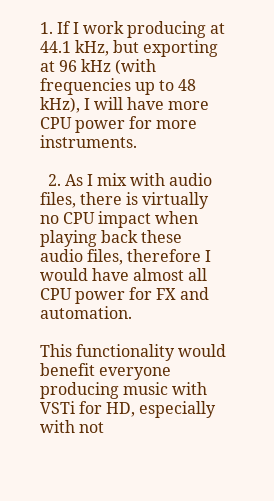1. If I work producing at 44.1 kHz, but exporting at 96 kHz (with frequencies up to 48 kHz), I will have more CPU power for more instruments.

  2. As I mix with audio files, there is virtually no CPU impact when playing back these audio files, therefore I would have almost all CPU power for FX and automation.

This functionality would benefit everyone producing music with VSTi for HD, especially with not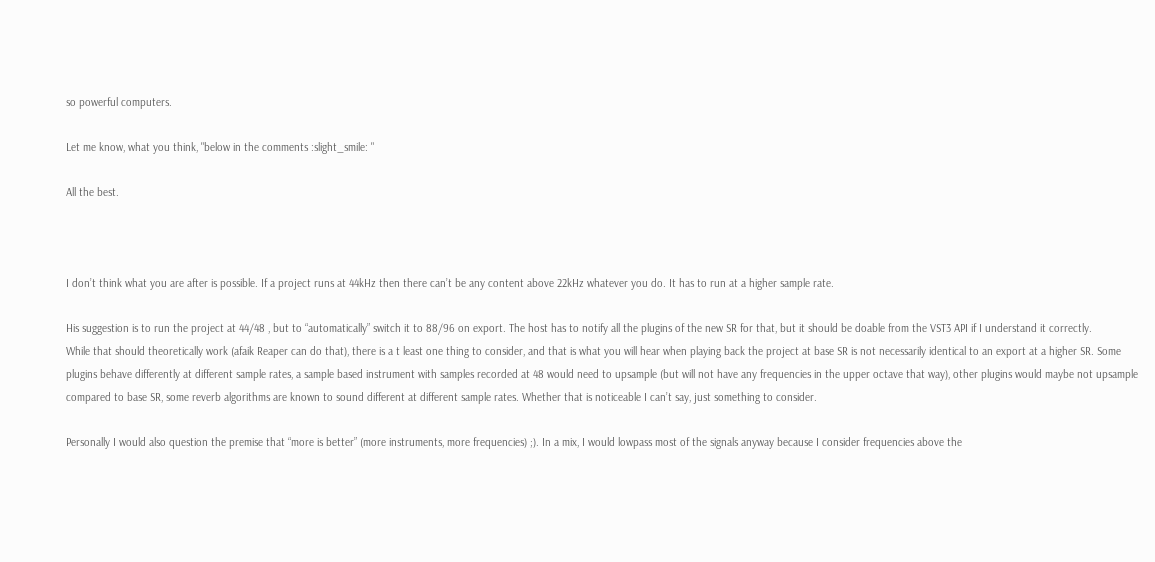so powerful computers.

Let me know, what you think, "below in the comments :slight_smile: "

All the best.



I don’t think what you are after is possible. If a project runs at 44kHz then there can’t be any content above 22kHz whatever you do. It has to run at a higher sample rate.

His suggestion is to run the project at 44/48 , but to “automatically” switch it to 88/96 on export. The host has to notify all the plugins of the new SR for that, but it should be doable from the VST3 API if I understand it correctly.
While that should theoretically work (afaik Reaper can do that), there is a t least one thing to consider, and that is what you will hear when playing back the project at base SR is not necessarily identical to an export at a higher SR. Some plugins behave differently at different sample rates, a sample based instrument with samples recorded at 48 would need to upsample (but will not have any frequencies in the upper octave that way), other plugins would maybe not upsample compared to base SR, some reverb algorithms are known to sound different at different sample rates. Whether that is noticeable I can’t say, just something to consider.

Personally I would also question the premise that “more is better” (more instruments, more frequencies) ;). In a mix, I would lowpass most of the signals anyway because I consider frequencies above the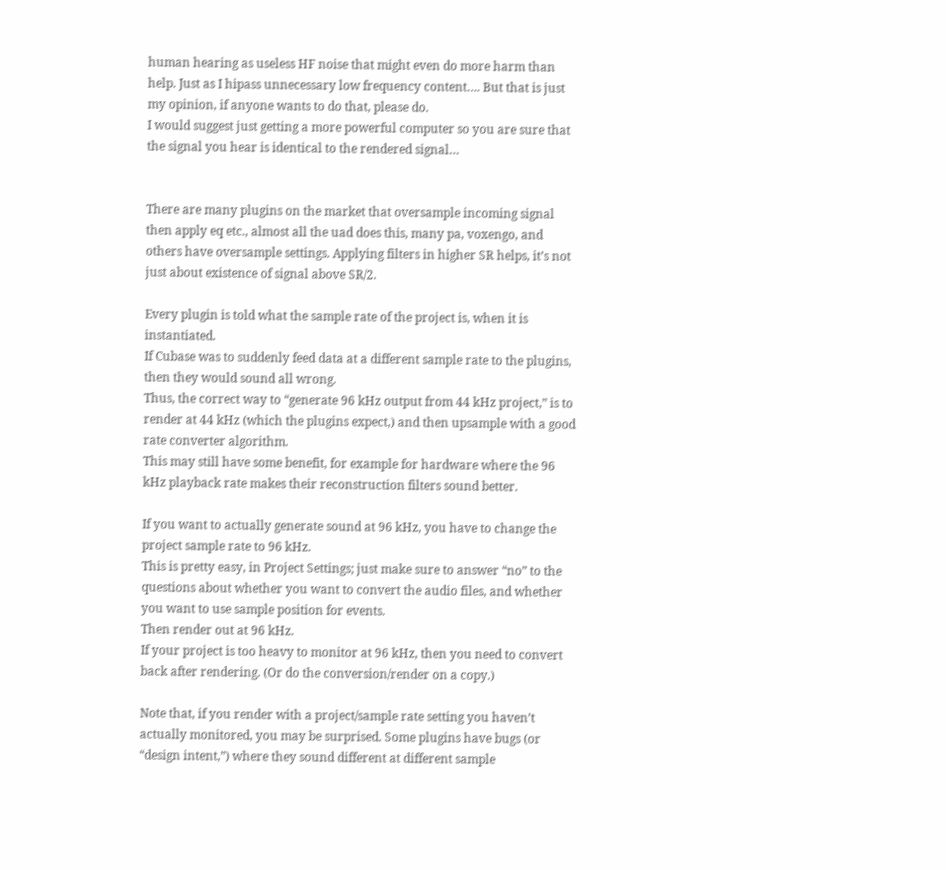human hearing as useless HF noise that might even do more harm than help. Just as I hipass unnecessary low frequency content…. But that is just my opinion, if anyone wants to do that, please do.
I would suggest just getting a more powerful computer so you are sure that the signal you hear is identical to the rendered signal…


There are many plugins on the market that oversample incoming signal then apply eq etc., almost all the uad does this, many pa, voxengo, and others have oversample settings. Applying filters in higher SR helps, it’s not just about existence of signal above SR/2.

Every plugin is told what the sample rate of the project is, when it is instantiated.
If Cubase was to suddenly feed data at a different sample rate to the plugins, then they would sound all wrong.
Thus, the correct way to “generate 96 kHz output from 44 kHz project,” is to render at 44 kHz (which the plugins expect,) and then upsample with a good rate converter algorithm.
This may still have some benefit, for example for hardware where the 96 kHz playback rate makes their reconstruction filters sound better.

If you want to actually generate sound at 96 kHz, you have to change the project sample rate to 96 kHz.
This is pretty easy, in Project Settings; just make sure to answer “no” to the questions about whether you want to convert the audio files, and whether you want to use sample position for events.
Then render out at 96 kHz.
If your project is too heavy to monitor at 96 kHz, then you need to convert back after rendering. (Or do the conversion/render on a copy.)

Note that, if you render with a project/sample rate setting you haven’t actually monitored, you may be surprised. Some plugins have bugs (or “design intent,”) where they sound different at different sample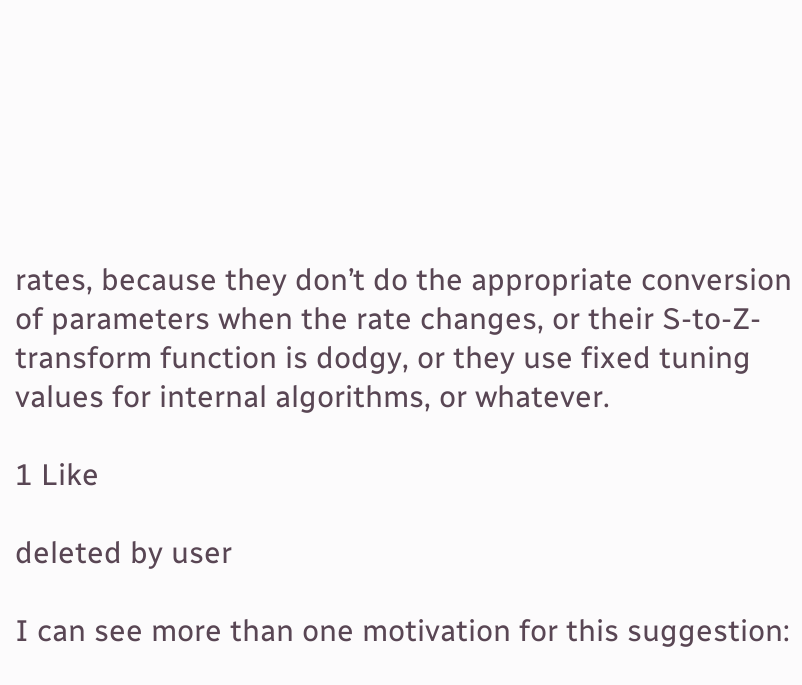rates, because they don’t do the appropriate conversion of parameters when the rate changes, or their S-to-Z-transform function is dodgy, or they use fixed tuning values for internal algorithms, or whatever.

1 Like

deleted by user

I can see more than one motivation for this suggestion: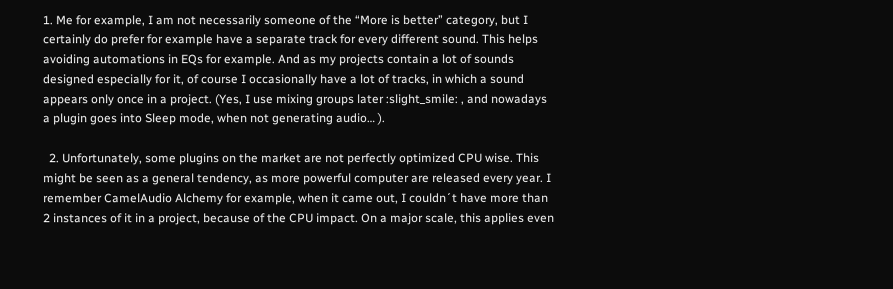1. Me for example, I am not necessarily someone of the “More is better” category, but I certainly do prefer for example have a separate track for every different sound. This helps avoiding automations in EQs for example. And as my projects contain a lot of sounds designed especially for it, of course I occasionally have a lot of tracks, in which a sound appears only once in a project. (Yes, I use mixing groups later :slight_smile: , and nowadays a plugin goes into Sleep mode, when not generating audio… ).

  2. Unfortunately, some plugins on the market are not perfectly optimized CPU wise. This might be seen as a general tendency, as more powerful computer are released every year. I remember CamelAudio Alchemy for example, when it came out, I couldn´t have more than 2 instances of it in a project, because of the CPU impact. On a major scale, this applies even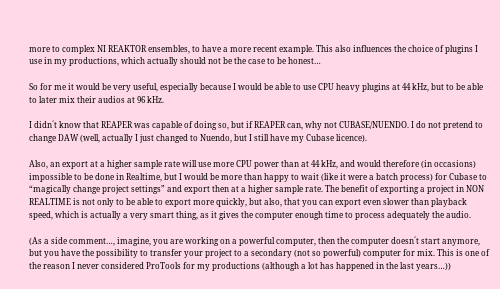more to complex NI REAKTOR ensembles, to have a more recent example. This also influences the choice of plugins I use in my productions, which actually should not be the case to be honest…

So for me it would be very useful, especially because I would be able to use CPU heavy plugins at 44 kHz, but to be able to later mix their audios at 96 kHz.

I didn´t know that REAPER was capable of doing so, but if REAPER can, why not CUBASE/NUENDO. I do not pretend to change DAW (well, actually I just changed to Nuendo, but I still have my Cubase licence).

Also, an export at a higher sample rate will use more CPU power than at 44 kHz, and would therefore (in occasions) impossible to be done in Realtime, but I would be more than happy to wait (like it were a batch process) for Cubase to “magically change project settings” and export then at a higher sample rate. The benefit of exporting a project in NON REALTIME is not only to be able to export more quickly, but also, that you can export even slower than playback speed, which is actually a very smart thing, as it gives the computer enough time to process adequately the audio.

(As a side comment…, imagine, you are working on a powerful computer, then the computer doesn´t start anymore, but you have the possibility to transfer your project to a secondary (not so powerful) computer for mix. This is one of the reason I never considered ProTools for my productions (although a lot has happened in the last years…))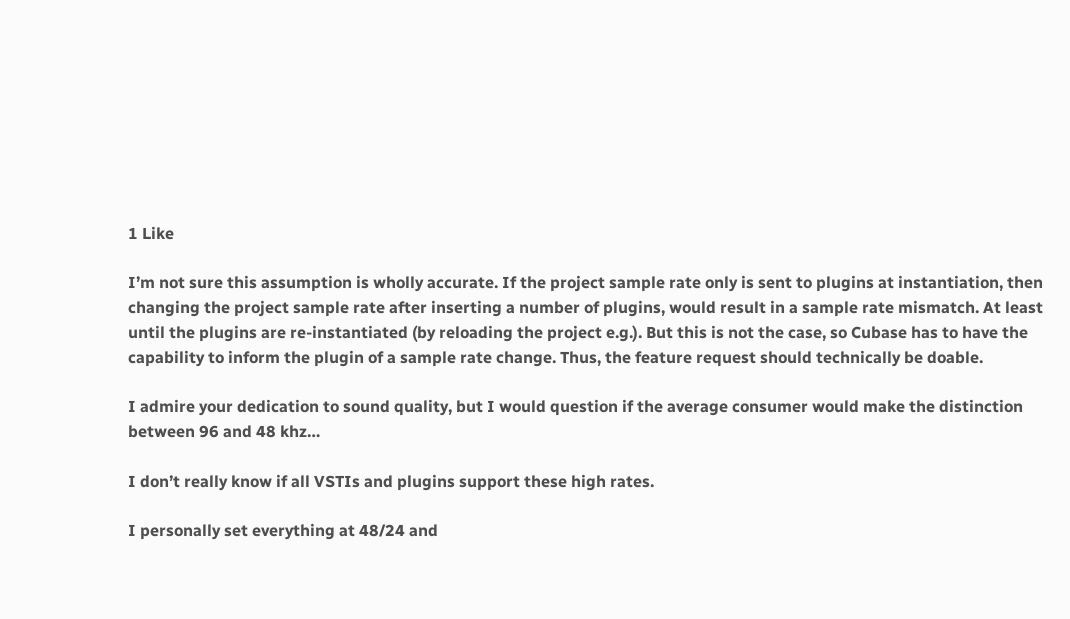1 Like

I’m not sure this assumption is wholly accurate. If the project sample rate only is sent to plugins at instantiation, then changing the project sample rate after inserting a number of plugins, would result in a sample rate mismatch. At least until the plugins are re-instantiated (by reloading the project e.g.). But this is not the case, so Cubase has to have the capability to inform the plugin of a sample rate change. Thus, the feature request should technically be doable.

I admire your dedication to sound quality, but I would question if the average consumer would make the distinction between 96 and 48 khz…

I don’t really know if all VSTIs and plugins support these high rates.

I personally set everything at 48/24 and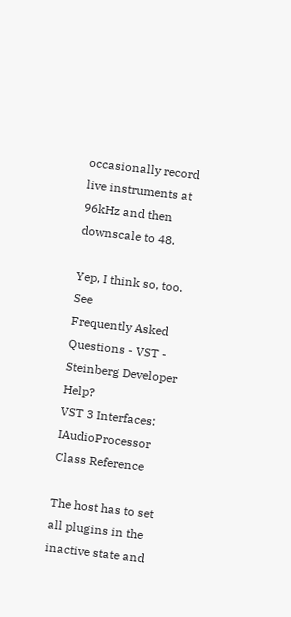occasionally record live instruments at 96kHz and then downscale to 48.

Yep, I think so, too. See
Frequently Asked Questions - VST - Steinberg Developer Help?
VST 3 Interfaces: IAudioProcessor Class Reference

The host has to set all plugins in the inactive state and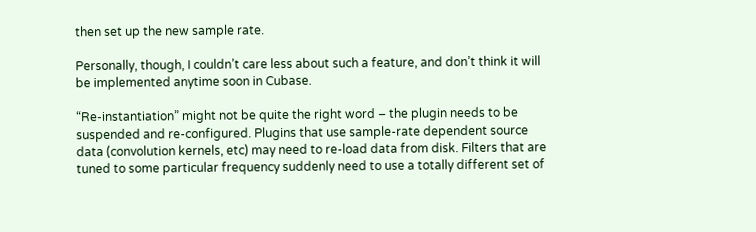then set up the new sample rate.

Personally, though, I couldn’t care less about such a feature, and don’t think it will be implemented anytime soon in Cubase.

“Re-instantiation” might not be quite the right word – the plugin needs to be suspended and re-configured. Plugins that use sample-rate dependent source data (convolution kernels, etc) may need to re-load data from disk. Filters that are tuned to some particular frequency suddenly need to use a totally different set of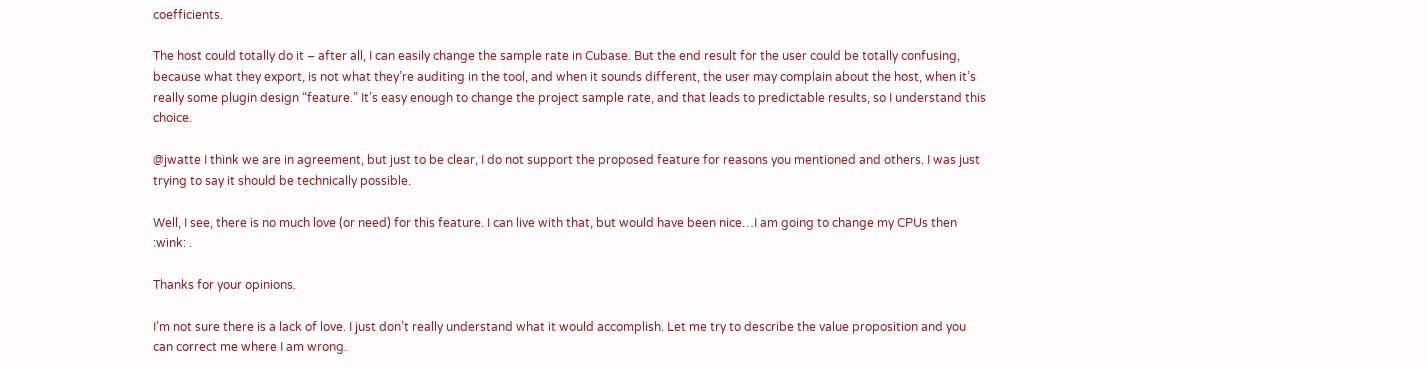coefficients.

The host could totally do it – after all, I can easily change the sample rate in Cubase. But the end result for the user could be totally confusing, because what they export, is not what they’re auditing in the tool, and when it sounds different, the user may complain about the host, when it’s really some plugin design “feature.” It’s easy enough to change the project sample rate, and that leads to predictable results, so I understand this choice.

@jwatte I think we are in agreement, but just to be clear, I do not support the proposed feature for reasons you mentioned and others. I was just trying to say it should be technically possible.

Well, I see, there is no much love (or need) for this feature. I can live with that, but would have been nice…I am going to change my CPUs then :wink: .

Thanks for your opinions.

I’m not sure there is a lack of love. I just don’t really understand what it would accomplish. Let me try to describe the value proposition and you can correct me where I am wrong.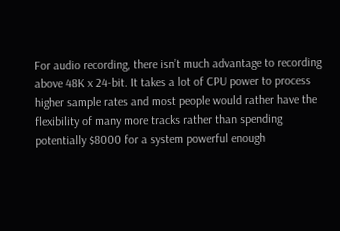For audio recording, there isn’t much advantage to recording above 48K x 24-bit. It takes a lot of CPU power to process higher sample rates and most people would rather have the flexibility of many more tracks rather than spending potentially $8000 for a system powerful enough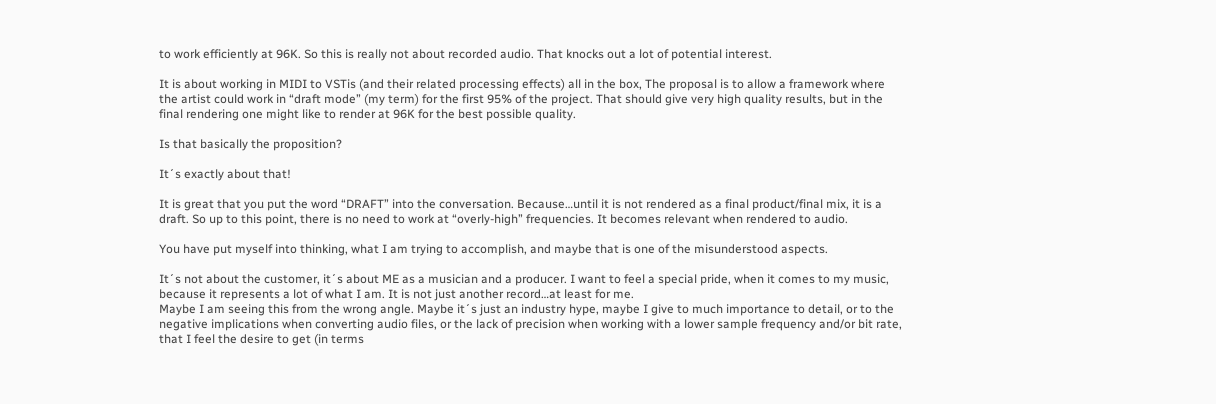to work efficiently at 96K. So this is really not about recorded audio. That knocks out a lot of potential interest.

It is about working in MIDI to VSTis (and their related processing effects) all in the box, The proposal is to allow a framework where the artist could work in “draft mode” (my term) for the first 95% of the project. That should give very high quality results, but in the final rendering one might like to render at 96K for the best possible quality.

Is that basically the proposition?

It´s exactly about that!

It is great that you put the word “DRAFT” into the conversation. Because…until it is not rendered as a final product/final mix, it is a draft. So up to this point, there is no need to work at “overly-high” frequencies. It becomes relevant when rendered to audio.

You have put myself into thinking, what I am trying to accomplish, and maybe that is one of the misunderstood aspects.

It´s not about the customer, it´s about ME as a musician and a producer. I want to feel a special pride, when it comes to my music, because it represents a lot of what I am. It is not just another record…at least for me.
Maybe I am seeing this from the wrong angle. Maybe it´s just an industry hype, maybe I give to much importance to detail, or to the negative implications when converting audio files, or the lack of precision when working with a lower sample frequency and/or bit rate, that I feel the desire to get (in terms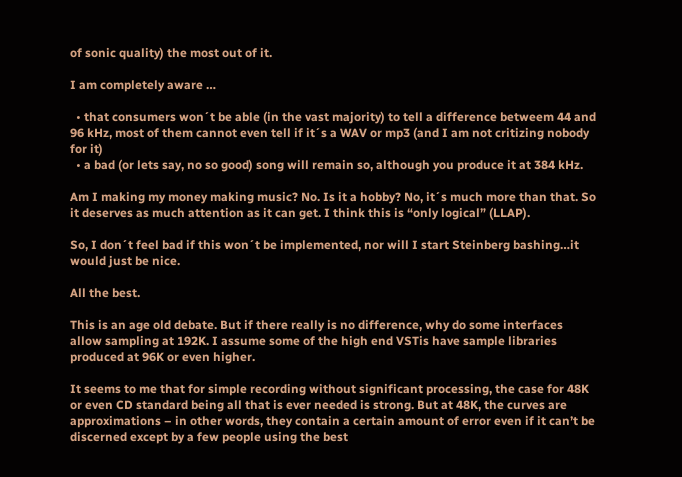of sonic quality) the most out of it.

I am completely aware …

  • that consumers won´t be able (in the vast majority) to tell a difference betweem 44 and 96 kHz, most of them cannot even tell if it´s a WAV or mp3 (and I am not critizing nobody for it)
  • a bad (or lets say, no so good) song will remain so, although you produce it at 384 kHz.

Am I making my money making music? No. Is it a hobby? No, it´s much more than that. So it deserves as much attention as it can get. I think this is “only logical” (LLAP).

So, I don´t feel bad if this won´t be implemented, nor will I start Steinberg bashing…it would just be nice.

All the best.

This is an age old debate. But if there really is no difference, why do some interfaces allow sampling at 192K. I assume some of the high end VSTis have sample libraries produced at 96K or even higher.

It seems to me that for simple recording without significant processing, the case for 48K or even CD standard being all that is ever needed is strong. But at 48K, the curves are approximations – in other words, they contain a certain amount of error even if it can’t be discerned except by a few people using the best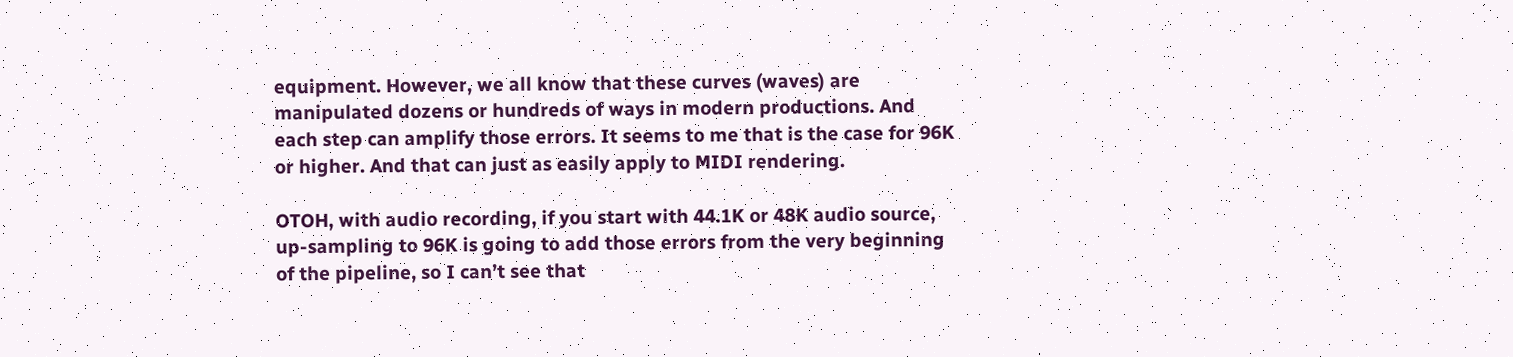equipment. However, we all know that these curves (waves) are manipulated dozens or hundreds of ways in modern productions. And each step can amplify those errors. It seems to me that is the case for 96K or higher. And that can just as easily apply to MIDI rendering.

OTOH, with audio recording, if you start with 44.1K or 48K audio source, up-sampling to 96K is going to add those errors from the very beginning of the pipeline, so I can’t see that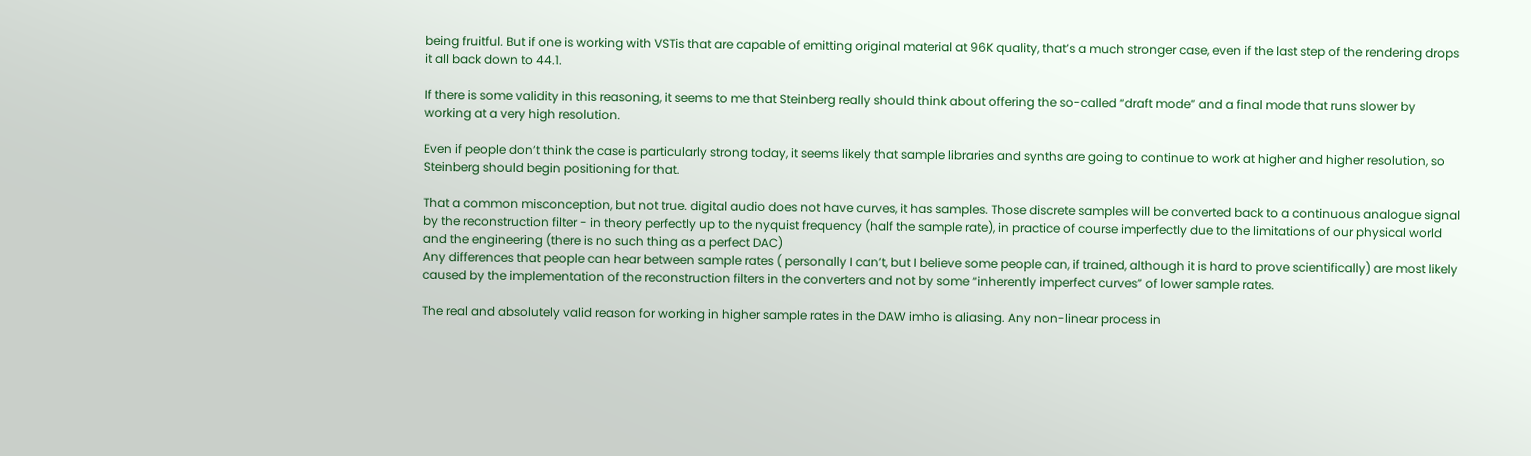being fruitful. But if one is working with VSTis that are capable of emitting original material at 96K quality, that’s a much stronger case, even if the last step of the rendering drops it all back down to 44.1.

If there is some validity in this reasoning, it seems to me that Steinberg really should think about offering the so-called “draft mode” and a final mode that runs slower by working at a very high resolution.

Even if people don’t think the case is particularly strong today, it seems likely that sample libraries and synths are going to continue to work at higher and higher resolution, so Steinberg should begin positioning for that.

That a common misconception, but not true. digital audio does not have curves, it has samples. Those discrete samples will be converted back to a continuous analogue signal by the reconstruction filter - in theory perfectly up to the nyquist frequency (half the sample rate), in practice of course imperfectly due to the limitations of our physical world and the engineering (there is no such thing as a perfect DAC)
Any differences that people can hear between sample rates ( personally I can’t, but I believe some people can, if trained, although it is hard to prove scientifically) are most likely caused by the implementation of the reconstruction filters in the converters and not by some “inherently imperfect curves” of lower sample rates.

The real and absolutely valid reason for working in higher sample rates in the DAW imho is aliasing. Any non-linear process in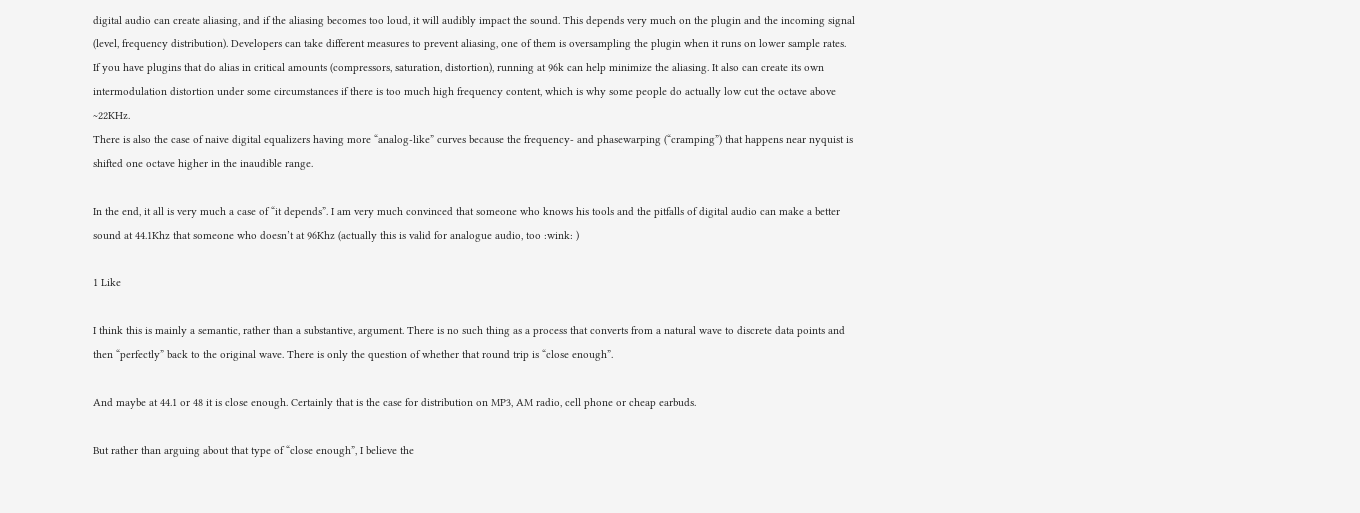digital audio can create aliasing, and if the aliasing becomes too loud, it will audibly impact the sound. This depends very much on the plugin and the incoming signal (level, frequency distribution). Developers can take different measures to prevent aliasing, one of them is oversampling the plugin when it runs on lower sample rates.
If you have plugins that do alias in critical amounts (compressors, saturation, distortion), running at 96k can help minimize the aliasing. It also can create its own intermodulation distortion under some circumstances if there is too much high frequency content, which is why some people do actually low cut the octave above ~22KHz.
There is also the case of naive digital equalizers having more “analog-like” curves because the frequency- and phasewarping (“cramping”) that happens near nyquist is shifted one octave higher in the inaudible range.

In the end, it all is very much a case of “it depends”. I am very much convinced that someone who knows his tools and the pitfalls of digital audio can make a better sound at 44.1Khz that someone who doesn’t at 96Khz (actually this is valid for analogue audio, too :wink: )

1 Like

I think this is mainly a semantic, rather than a substantive, argument. There is no such thing as a process that converts from a natural wave to discrete data points and then “perfectly” back to the original wave. There is only the question of whether that round trip is “close enough”.

And maybe at 44.1 or 48 it is close enough. Certainly that is the case for distribution on MP3, AM radio, cell phone or cheap earbuds.

But rather than arguing about that type of “close enough”, I believe the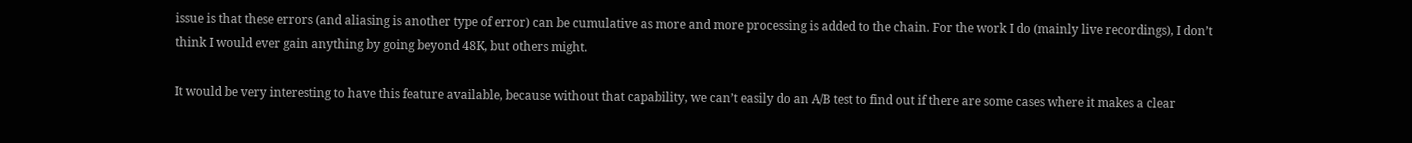issue is that these errors (and aliasing is another type of error) can be cumulative as more and more processing is added to the chain. For the work I do (mainly live recordings), I don’t think I would ever gain anything by going beyond 48K, but others might.

It would be very interesting to have this feature available, because without that capability, we can’t easily do an A/B test to find out if there are some cases where it makes a clear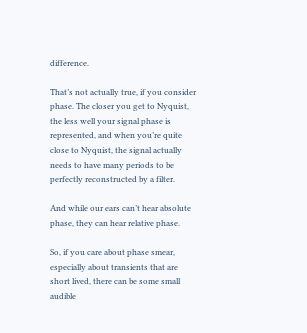difference.

That’s not actually true, if you consider phase. The closer you get to Nyquist, the less well your signal phase is represented, and when you’re quite close to Nyquist, the signal actually needs to have many periods to be perfectly reconstructed by a filter.

And while our ears can’t hear absolute phase, they can hear relative phase.

So, if you care about phase smear, especially about transients that are short lived, there can be some small audible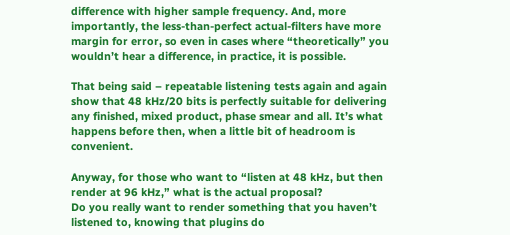difference with higher sample frequency. And, more importantly, the less-than-perfect actual-filters have more margin for error, so even in cases where “theoretically” you wouldn’t hear a difference, in practice, it is possible.

That being said – repeatable listening tests again and again show that 48 kHz/20 bits is perfectly suitable for delivering any finished, mixed product, phase smear and all. It’s what happens before then, when a little bit of headroom is convenient.

Anyway, for those who want to “listen at 48 kHz, but then render at 96 kHz,” what is the actual proposal?
Do you really want to render something that you haven’t listened to, knowing that plugins do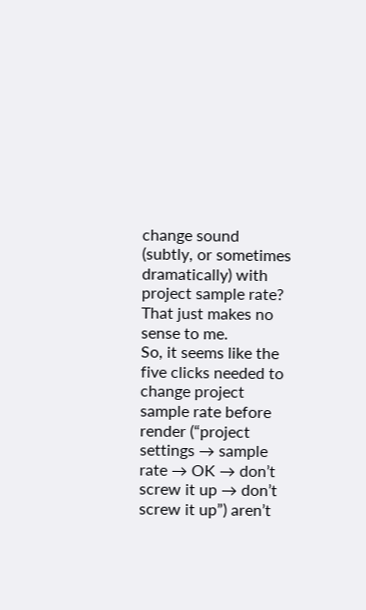change sound (subtly, or sometimes dramatically) with project sample rate? That just makes no sense to me.
So, it seems like the five clicks needed to change project sample rate before render (“project settings → sample rate → OK → don’t screw it up → don’t screw it up”) aren’t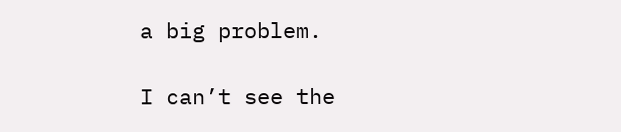a big problem.

I can’t see the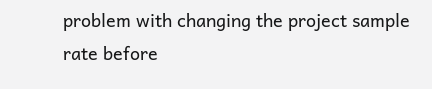problem with changing the project sample rate before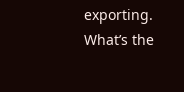exporting. What’s the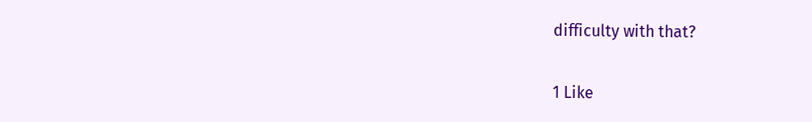difficulty with that?

1 Like